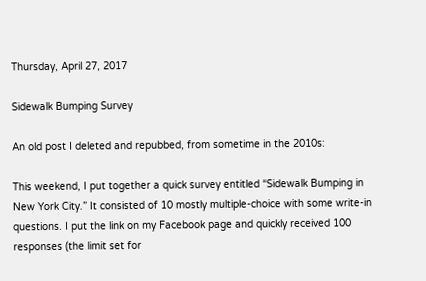Thursday, April 27, 2017

Sidewalk Bumping Survey

An old post I deleted and repubbed, from sometime in the 2010s:

This weekend, I put together a quick survey entitled “Sidewalk Bumping in New York City.” It consisted of 10 mostly multiple-choice with some write-in questions. I put the link on my Facebook page and quickly received 100 responses (the limit set for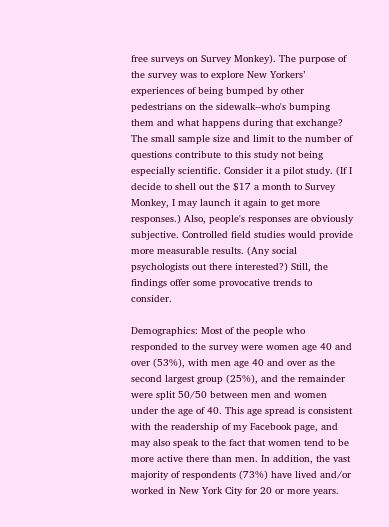free surveys on Survey Monkey). The purpose of the survey was to explore New Yorkers’ experiences of being bumped by other pedestrians on the sidewalk--who's bumping them and what happens during that exchange? The small sample size and limit to the number of questions contribute to this study not being especially scientific. Consider it a pilot study. (If I decide to shell out the $17 a month to Survey Monkey, I may launch it again to get more responses.) Also, people's responses are obviously subjective. Controlled field studies would provide more measurable results. (Any social psychologists out there interested?) Still, the findings offer some provocative trends to consider.

Demographics: Most of the people who responded to the survey were women age 40 and over (53%), with men age 40 and over as the second largest group (25%), and the remainder were split 50/50 between men and women under the age of 40. This age spread is consistent with the readership of my Facebook page, and may also speak to the fact that women tend to be more active there than men. In addition, the vast majority of respondents (73%) have lived and/or worked in New York City for 20 or more years.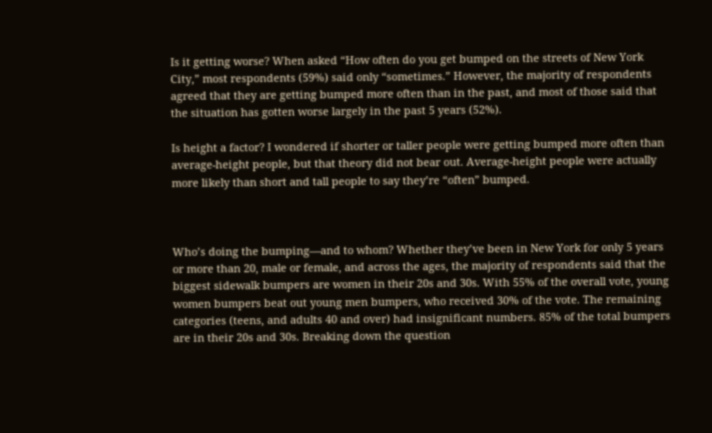Is it getting worse? When asked “How often do you get bumped on the streets of New York City,” most respondents (59%) said only “sometimes.” However, the majority of respondents agreed that they are getting bumped more often than in the past, and most of those said that the situation has gotten worse largely in the past 5 years (52%).

Is height a factor? I wondered if shorter or taller people were getting bumped more often than average-height people, but that theory did not bear out. Average-height people were actually more likely than short and tall people to say they’re “often” bumped.



Who’s doing the bumping—and to whom? Whether they’ve been in New York for only 5 years or more than 20, male or female, and across the ages, the majority of respondents said that the biggest sidewalk bumpers are women in their 20s and 30s. With 55% of the overall vote, young women bumpers beat out young men bumpers, who received 30% of the vote. The remaining categories (teens, and adults 40 and over) had insignificant numbers. 85% of the total bumpers are in their 20s and 30s. Breaking down the question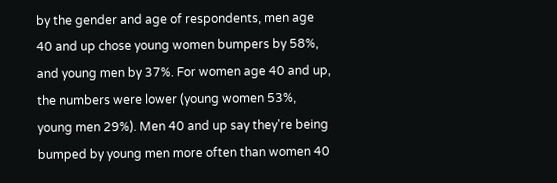by the gender and age of respondents, men age 40 and up chose young women bumpers by 58%, and young men by 37%. For women age 40 and up, the numbers were lower (young women 53%, young men 29%). Men 40 and up say they're being bumped by young men more often than women 40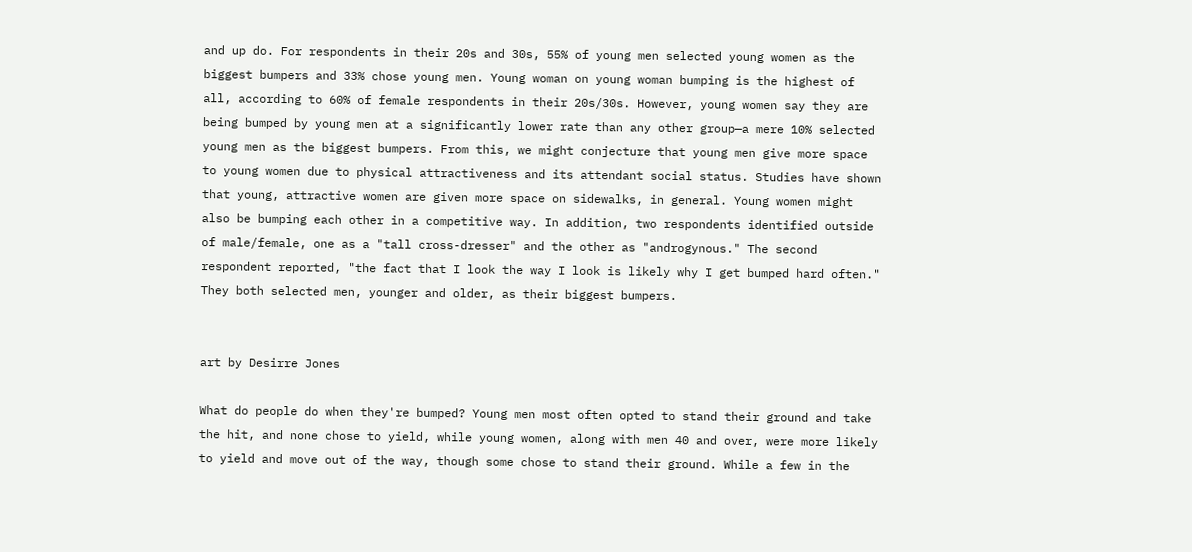and up do. For respondents in their 20s and 30s, 55% of young men selected young women as the biggest bumpers and 33% chose young men. Young woman on young woman bumping is the highest of all, according to 60% of female respondents in their 20s/30s. However, young women say they are being bumped by young men at a significantly lower rate than any other group—a mere 10% selected young men as the biggest bumpers. From this, we might conjecture that young men give more space to young women due to physical attractiveness and its attendant social status. Studies have shown that young, attractive women are given more space on sidewalks, in general. Young women might also be bumping each other in a competitive way. In addition, two respondents identified outside of male/female, one as a "tall cross-dresser" and the other as "androgynous." The second respondent reported, "the fact that I look the way I look is likely why I get bumped hard often." They both selected men, younger and older, as their biggest bumpers.


art by Desirre Jones

What do people do when they're bumped? Young men most often opted to stand their ground and take the hit, and none chose to yield, while young women, along with men 40 and over, were more likely to yield and move out of the way, though some chose to stand their ground. While a few in the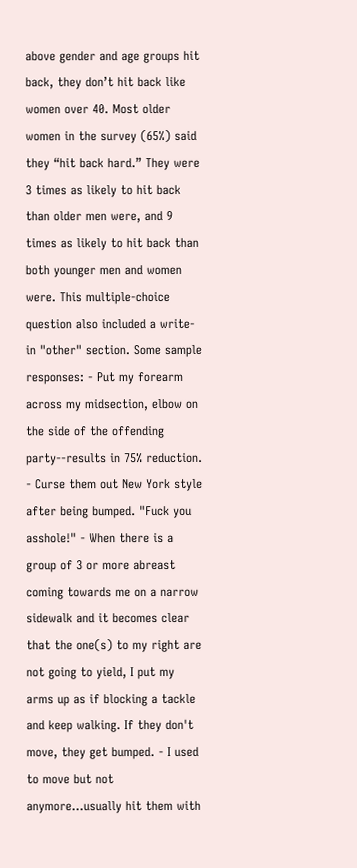above gender and age groups hit back, they don’t hit back like women over 40. Most older women in the survey (65%) said they “hit back hard.” They were 3 times as likely to hit back than older men were, and 9 times as likely to hit back than both younger men and women were. This multiple-choice question also included a write-in "other" section. Some sample responses: - Put my forearm across my midsection, elbow on the side of the offending party--results in 75% reduction. - Curse them out New York style after being bumped. "Fuck you asshole!" - When there is a group of 3 or more abreast coming towards me on a narrow sidewalk and it becomes clear that the one(s) to my right are not going to yield, I put my arms up as if blocking a tackle and keep walking. If they don't move, they get bumped. - I used to move but not anymore...usually hit them with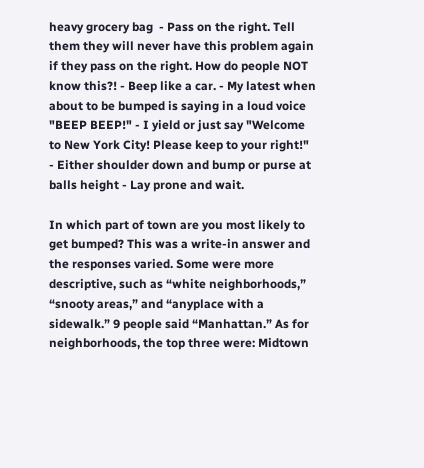heavy grocery bag  - Pass on the right. Tell them they will never have this problem again if they pass on the right. How do people NOT know this?! - Beep like a car. - My latest when about to be bumped is saying in a loud voice "BEEP BEEP!" - I yield or just say "Welcome to New York City! Please keep to your right!" - Either shoulder down and bump or purse at balls height - Lay prone and wait.

In which part of town are you most likely to get bumped? This was a write-in answer and the responses varied. Some were more descriptive, such as “white neighborhoods,” “snooty areas,” and “anyplace with a sidewalk.” 9 people said “Manhattan.” As for neighborhoods, the top three were: Midtown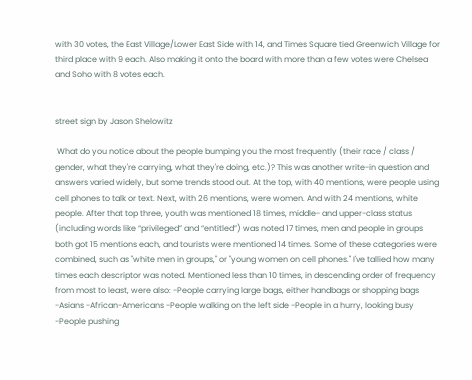with 30 votes, the East Village/Lower East Side with 14, and Times Square tied Greenwich Village for third place with 9 each. Also making it onto the board with more than a few votes were Chelsea and Soho with 8 votes each.


street sign by Jason Shelowitz

 What do you notice about the people bumping you the most frequently (their race / class / gender, what they're carrying, what they're doing, etc.)? This was another write-in question and answers varied widely, but some trends stood out. At the top, with 40 mentions, were people using cell phones to talk or text. Next, with 26 mentions, were women. And with 24 mentions, white people. After that top three, youth was mentioned 18 times, middle- and upper-class status (including words like “privileged” and “entitled”) was noted 17 times, men and people in groups both got 15 mentions each, and tourists were mentioned 14 times. Some of these categories were combined, such as "white men in groups," or "young women on cell phones." I've tallied how many times each descriptor was noted. Mentioned less than 10 times, in descending order of frequency from most to least, were also: -People carrying large bags, either handbags or shopping bags -Asians -African-Americans -People walking on the left side -People in a hurry, looking busy -People pushing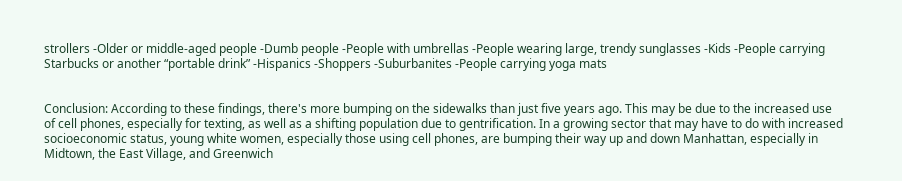strollers -Older or middle-aged people -Dumb people -People with umbrellas -People wearing large, trendy sunglasses -Kids -People carrying Starbucks or another “portable drink” -Hispanics -Shoppers -Suburbanites -People carrying yoga mats


Conclusion: According to these findings, there's more bumping on the sidewalks than just five years ago. This may be due to the increased use of cell phones, especially for texting, as well as a shifting population due to gentrification. In a growing sector that may have to do with increased socioeconomic status, young white women, especially those using cell phones, are bumping their way up and down Manhattan, especially in Midtown, the East Village, and Greenwich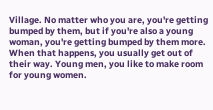Village. No matter who you are, you're getting bumped by them, but if you're also a young woman, you're getting bumped by them more. When that happens, you usually get out of their way. Young men, you like to make room for young women.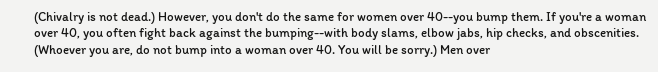(Chivalry is not dead.) However, you don't do the same for women over 40--you bump them. If you're a woman over 40, you often fight back against the bumping--with body slams, elbow jabs, hip checks, and obscenities. (Whoever you are, do not bump into a woman over 40. You will be sorry.) Men over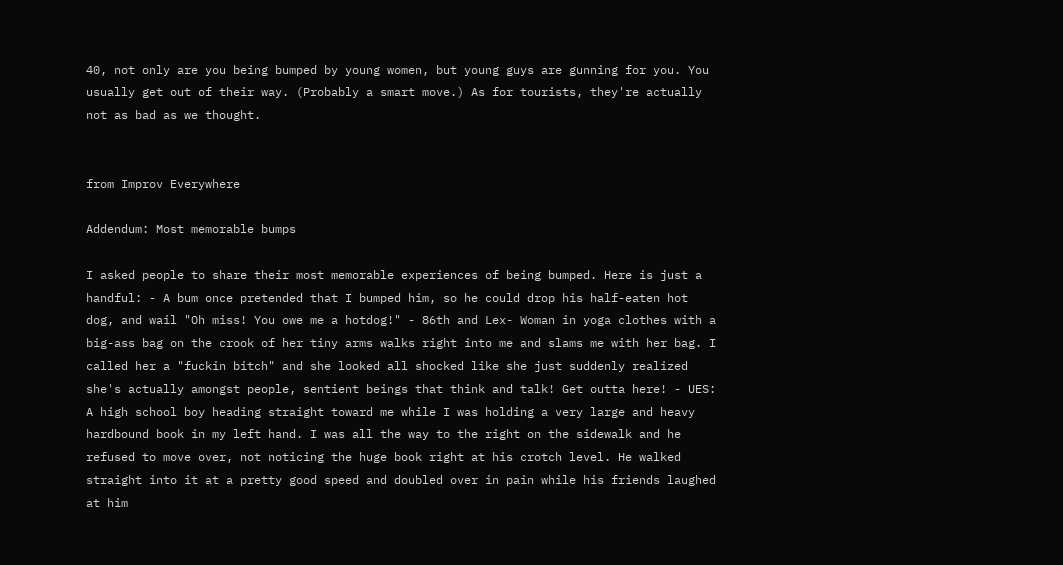40, not only are you being bumped by young women, but young guys are gunning for you. You usually get out of their way. (Probably a smart move.) As for tourists, they're actually not as bad as we thought.


from Improv Everywhere

Addendum: Most memorable bumps

I asked people to share their most memorable experiences of being bumped. Here is just a handful: - A bum once pretended that I bumped him, so he could drop his half-eaten hot dog, and wail "Oh miss! You owe me a hotdog!" - 86th and Lex- Woman in yoga clothes with a big-ass bag on the crook of her tiny arms walks right into me and slams me with her bag. I called her a "fuckin bitch" and she looked all shocked like she just suddenly realized she's actually amongst people, sentient beings that think and talk! Get outta here! - UES: A high school boy heading straight toward me while I was holding a very large and heavy hardbound book in my left hand. I was all the way to the right on the sidewalk and he refused to move over, not noticing the huge book right at his crotch level. He walked straight into it at a pretty good speed and doubled over in pain while his friends laughed at him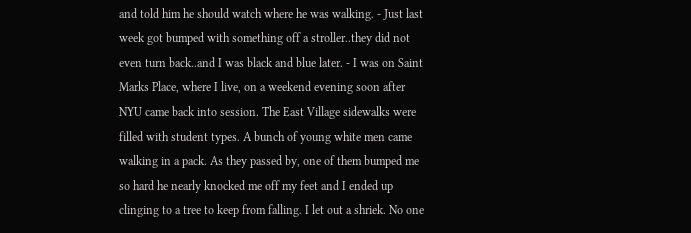and told him he should watch where he was walking. - Just last week got bumped with something off a stroller..they did not even turn back..and I was black and blue later. - I was on Saint Marks Place, where I live, on a weekend evening soon after NYU came back into session. The East Village sidewalks were filled with student types. A bunch of young white men came walking in a pack. As they passed by, one of them bumped me so hard he nearly knocked me off my feet and I ended up clinging to a tree to keep from falling. I let out a shriek. No one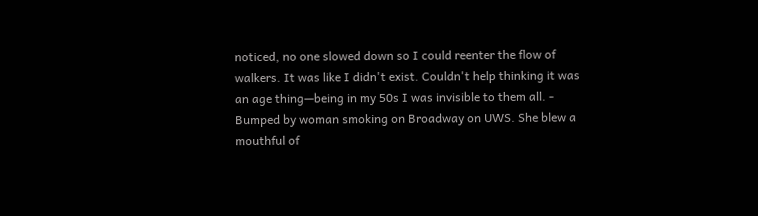noticed, no one slowed down so I could reenter the flow of walkers. It was like I didn't exist. Couldn't help thinking it was an age thing—being in my 50s I was invisible to them all. - Bumped by woman smoking on Broadway on UWS. She blew a mouthful of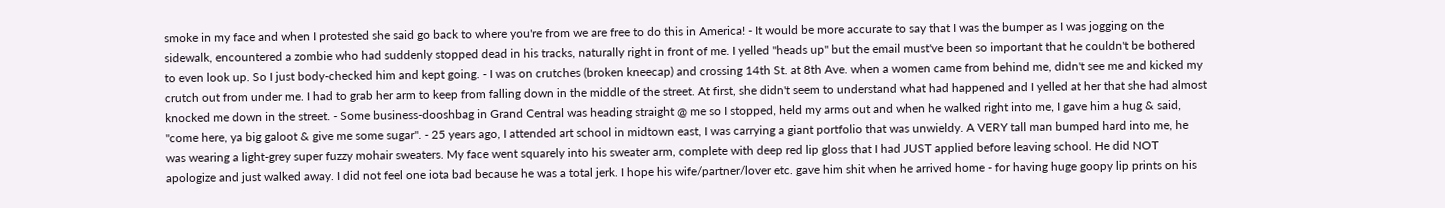smoke in my face and when I protested she said go back to where you're from we are free to do this in America! - It would be more accurate to say that I was the bumper as I was jogging on the sidewalk, encountered a zombie who had suddenly stopped dead in his tracks, naturally right in front of me. I yelled "heads up" but the email must've been so important that he couldn't be bothered to even look up. So I just body-checked him and kept going. - I was on crutches (broken kneecap) and crossing 14th St. at 8th Ave. when a women came from behind me, didn't see me and kicked my crutch out from under me. I had to grab her arm to keep from falling down in the middle of the street. At first, she didn't seem to understand what had happened and I yelled at her that she had almost knocked me down in the street. - Some business-dooshbag in Grand Central was heading straight @ me so I stopped, held my arms out and when he walked right into me, I gave him a hug & said, "come here, ya big galoot & give me some sugar". - 25 years ago, I attended art school in midtown east, I was carrying a giant portfolio that was unwieldy. A VERY tall man bumped hard into me, he was wearing a light-grey super fuzzy mohair sweaters. My face went squarely into his sweater arm, complete with deep red lip gloss that I had JUST applied before leaving school. He did NOT apologize and just walked away. I did not feel one iota bad because he was a total jerk. I hope his wife/partner/lover etc. gave him shit when he arrived home - for having huge goopy lip prints on his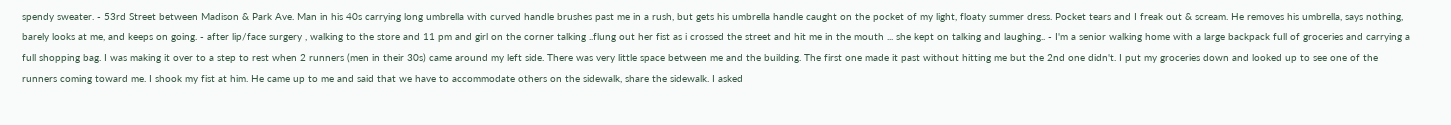spendy sweater. - 53rd Street between Madison & Park Ave. Man in his 40s carrying long umbrella with curved handle brushes past me in a rush, but gets his umbrella handle caught on the pocket of my light, floaty summer dress. Pocket tears and I freak out & scream. He removes his umbrella, says nothing, barely looks at me, and keeps on going. - after lip/face surgery , walking to the store and 11 pm and girl on the corner talking ..flung out her fist as i crossed the street and hit me in the mouth ... she kept on talking and laughing.. - I'm a senior walking home with a large backpack full of groceries and carrying a full shopping bag. I was making it over to a step to rest when 2 runners (men in their 30s) came around my left side. There was very little space between me and the building. The first one made it past without hitting me but the 2nd one didn't. I put my groceries down and looked up to see one of the runners coming toward me. I shook my fist at him. He came up to me and said that we have to accommodate others on the sidewalk, share the sidewalk. I asked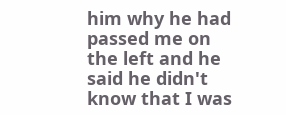him why he had passed me on the left and he said he didn't know that I was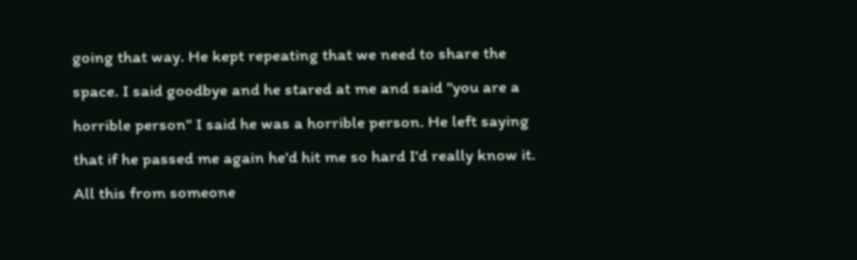going that way. He kept repeating that we need to share the space. I said goodbye and he stared at me and said "you are a horrible person" I said he was a horrible person. He left saying that if he passed me again he'd hit me so hard I'd really know it. All this from someone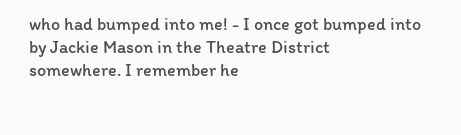who had bumped into me! - I once got bumped into by Jackie Mason in the Theatre District somewhere. I remember he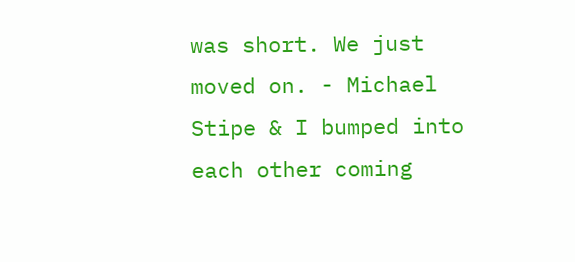was short. We just moved on. - Michael Stipe & I bumped into each other coming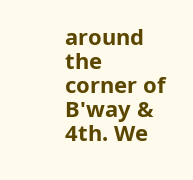around the corner of B'way & 4th. We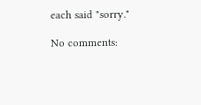each said "sorry."

No comments: